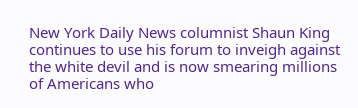New York Daily News columnist Shaun King continues to use his forum to inveigh against the white devil and is now smearing millions of Americans who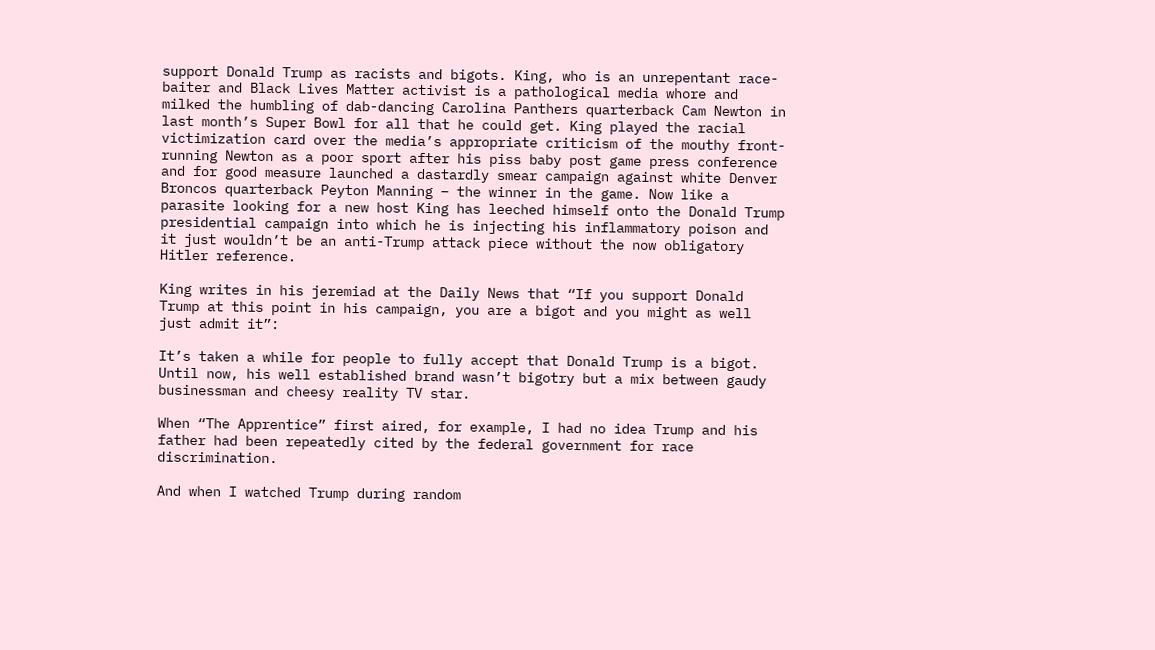support Donald Trump as racists and bigots. King, who is an unrepentant race-baiter and Black Lives Matter activist is a pathological media whore and milked the humbling of dab-dancing Carolina Panthers quarterback Cam Newton in last month’s Super Bowl for all that he could get. King played the racial victimization card over the media’s appropriate criticism of the mouthy front-running Newton as a poor sport after his piss baby post game press conference and for good measure launched a dastardly smear campaign against white Denver Broncos quarterback Peyton Manning – the winner in the game. Now like a parasite looking for a new host King has leeched himself onto the Donald Trump presidential campaign into which he is injecting his inflammatory poison and it just wouldn’t be an anti-Trump attack piece without the now obligatory Hitler reference.

King writes in his jeremiad at the Daily News that “If you support Donald Trump at this point in his campaign, you are a bigot and you might as well just admit it”:

It’s taken a while for people to fully accept that Donald Trump is a bigot. Until now, his well established brand wasn’t bigotry but a mix between gaudy businessman and cheesy reality TV star.

When “The Apprentice” first aired, for example, I had no idea Trump and his father had been repeatedly cited by the federal government for race discrimination.

And when I watched Trump during random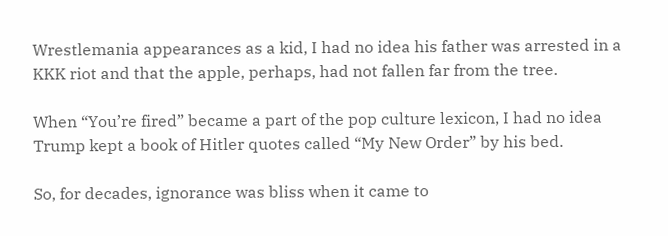Wrestlemania appearances as a kid, I had no idea his father was arrested in a KKK riot and that the apple, perhaps, had not fallen far from the tree.

When “You’re fired” became a part of the pop culture lexicon, I had no idea Trump kept a book of Hitler quotes called “My New Order” by his bed.

So, for decades, ignorance was bliss when it came to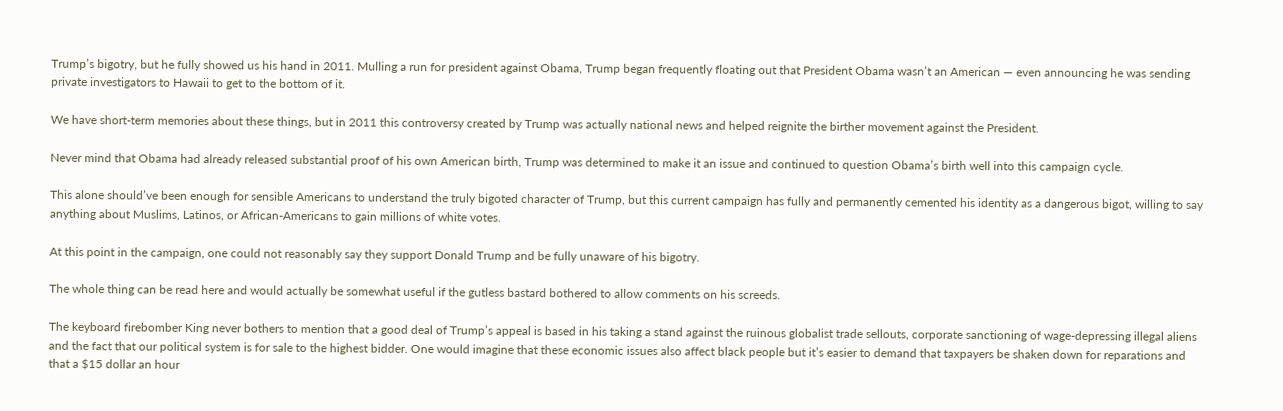Trump’s bigotry, but he fully showed us his hand in 2011. Mulling a run for president against Obama, Trump began frequently floating out that President Obama wasn’t an American — even announcing he was sending private investigators to Hawaii to get to the bottom of it.

We have short-term memories about these things, but in 2011 this controversy created by Trump was actually national news and helped reignite the birther movement against the President.

Never mind that Obama had already released substantial proof of his own American birth, Trump was determined to make it an issue and continued to question Obama’s birth well into this campaign cycle.

This alone should’ve been enough for sensible Americans to understand the truly bigoted character of Trump, but this current campaign has fully and permanently cemented his identity as a dangerous bigot, willing to say anything about Muslims, Latinos, or African-Americans to gain millions of white votes.

At this point in the campaign, one could not reasonably say they support Donald Trump and be fully unaware of his bigotry.

The whole thing can be read here and would actually be somewhat useful if the gutless bastard bothered to allow comments on his screeds.

The keyboard firebomber King never bothers to mention that a good deal of Trump’s appeal is based in his taking a stand against the ruinous globalist trade sellouts, corporate sanctioning of wage-depressing illegal aliens and the fact that our political system is for sale to the highest bidder. One would imagine that these economic issues also affect black people but it’s easier to demand that taxpayers be shaken down for reparations and that a $15 dollar an hour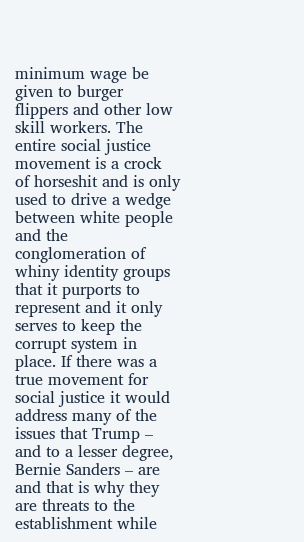minimum wage be given to burger flippers and other low skill workers. The entire social justice movement is a crock of horseshit and is only used to drive a wedge between white people and the conglomeration of whiny identity groups that it purports to represent and it only serves to keep the corrupt system in place. If there was a true movement for social justice it would address many of the issues that Trump – and to a lesser degree, Bernie Sanders – are and that is why they are threats to the establishment while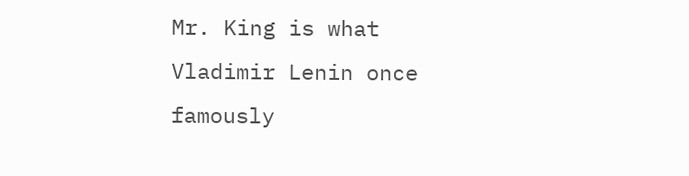Mr. King is what Vladimir Lenin once famously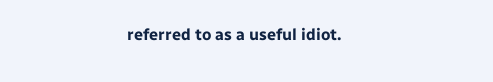referred to as a useful idiot.